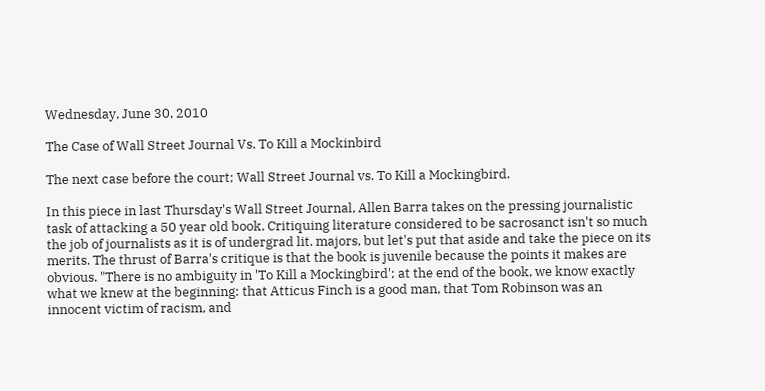Wednesday, June 30, 2010

The Case of Wall Street Journal Vs. To Kill a Mockinbird

The next case before the court; Wall Street Journal vs. To Kill a Mockingbird.

In this piece in last Thursday's Wall Street Journal, Allen Barra takes on the pressing journalistic task of attacking a 50 year old book. Critiquing literature considered to be sacrosanct isn't so much the job of journalists as it is of undergrad lit. majors, but let's put that aside and take the piece on its merits. The thrust of Barra's critique is that the book is juvenile because the points it makes are obvious. "There is no ambiguity in 'To Kill a Mockingbird'; at the end of the book, we know exactly what we knew at the beginning: that Atticus Finch is a good man, that Tom Robinson was an innocent victim of racism, and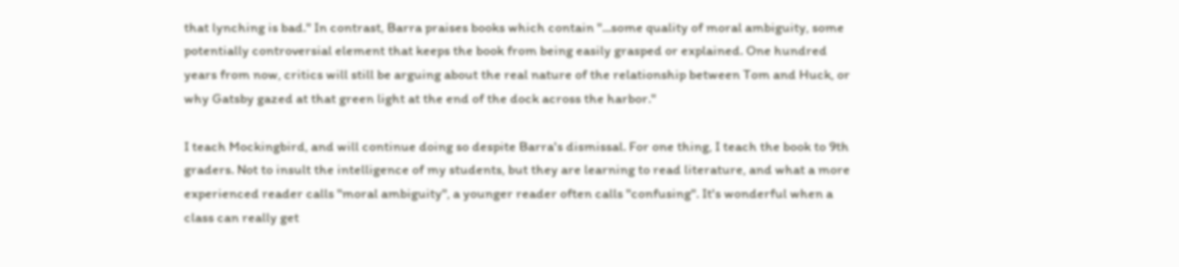that lynching is bad." In contrast, Barra praises books which contain "...some quality of moral ambiguity, some potentially controversial element that keeps the book from being easily grasped or explained. One hundred years from now, critics will still be arguing about the real nature of the relationship between Tom and Huck, or why Gatsby gazed at that green light at the end of the dock across the harbor."

I teach Mockingbird, and will continue doing so despite Barra's dismissal. For one thing, I teach the book to 9th graders. Not to insult the intelligence of my students, but they are learning to read literature, and what a more experienced reader calls "moral ambiguity", a younger reader often calls "confusing". It's wonderful when a class can really get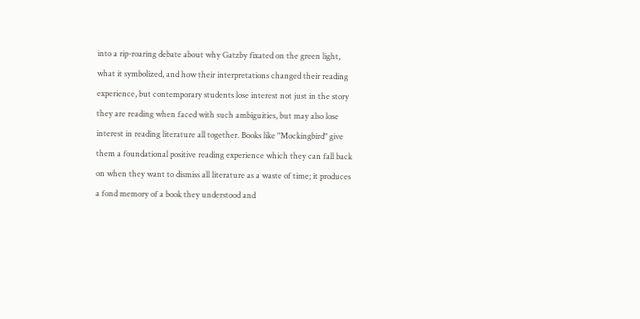into a rip-roaring debate about why Gatzby fixated on the green light, what it symbolized, and how their interpretations changed their reading experience, but contemporary students lose interest not just in the story they are reading when faced with such ambiguities, but may also lose interest in reading literature all together. Books like "Mockingbird" give them a foundational positive reading experience which they can fall back on when they want to dismiss all literature as a waste of time; it produces a fond memory of a book they understood and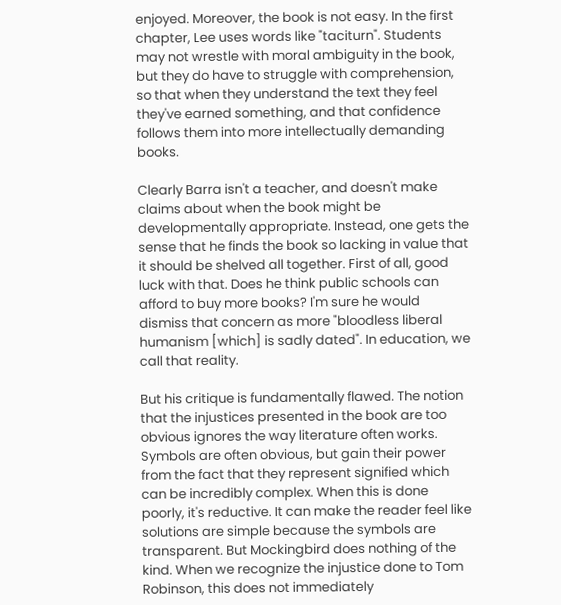enjoyed. Moreover, the book is not easy. In the first chapter, Lee uses words like "taciturn". Students may not wrestle with moral ambiguity in the book, but they do have to struggle with comprehension, so that when they understand the text they feel they've earned something, and that confidence follows them into more intellectually demanding books.

Clearly Barra isn't a teacher, and doesn't make claims about when the book might be developmentally appropriate. Instead, one gets the sense that he finds the book so lacking in value that it should be shelved all together. First of all, good luck with that. Does he think public schools can afford to buy more books? I'm sure he would dismiss that concern as more "bloodless liberal humanism [which] is sadly dated". In education, we call that reality.

But his critique is fundamentally flawed. The notion that the injustices presented in the book are too obvious ignores the way literature often works. Symbols are often obvious, but gain their power from the fact that they represent signified which can be incredibly complex. When this is done poorly, it's reductive. It can make the reader feel like solutions are simple because the symbols are transparent. But Mockingbird does nothing of the kind. When we recognize the injustice done to Tom Robinson, this does not immediately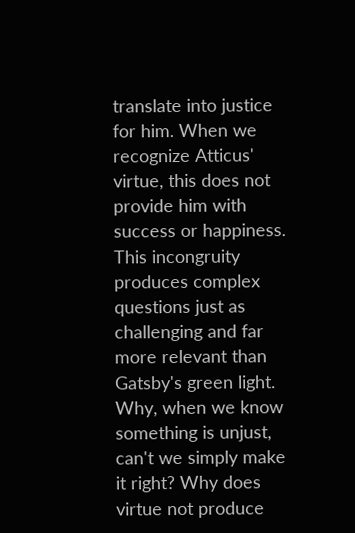translate into justice for him. When we recognize Atticus' virtue, this does not provide him with success or happiness. This incongruity produces complex questions just as challenging and far more relevant than Gatsby's green light. Why, when we know something is unjust, can't we simply make it right? Why does virtue not produce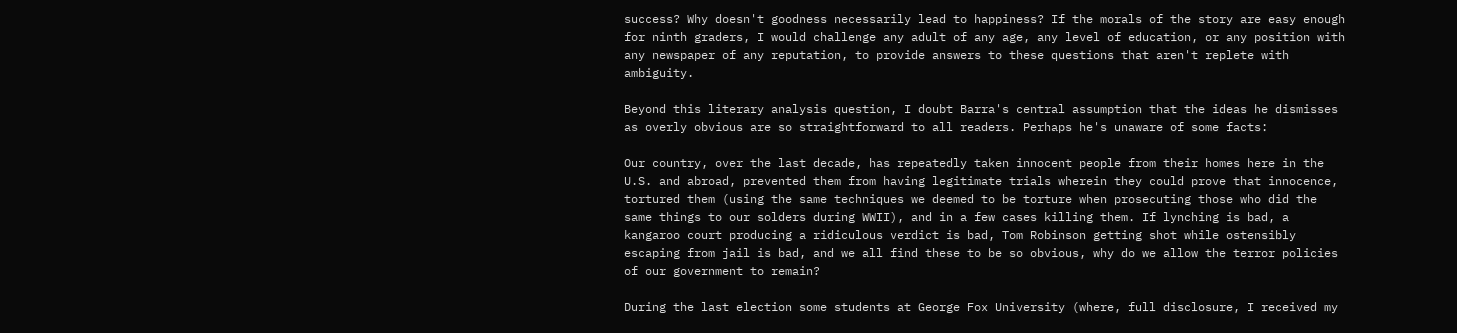success? Why doesn't goodness necessarily lead to happiness? If the morals of the story are easy enough for ninth graders, I would challenge any adult of any age, any level of education, or any position with any newspaper of any reputation, to provide answers to these questions that aren't replete with ambiguity.

Beyond this literary analysis question, I doubt Barra's central assumption that the ideas he dismisses as overly obvious are so straightforward to all readers. Perhaps he's unaware of some facts:

Our country, over the last decade, has repeatedly taken innocent people from their homes here in the U.S. and abroad, prevented them from having legitimate trials wherein they could prove that innocence, tortured them (using the same techniques we deemed to be torture when prosecuting those who did the same things to our solders during WWII), and in a few cases killing them. If lynching is bad, a kangaroo court producing a ridiculous verdict is bad, Tom Robinson getting shot while ostensibly escaping from jail is bad, and we all find these to be so obvious, why do we allow the terror policies of our government to remain?

During the last election some students at George Fox University (where, full disclosure, I received my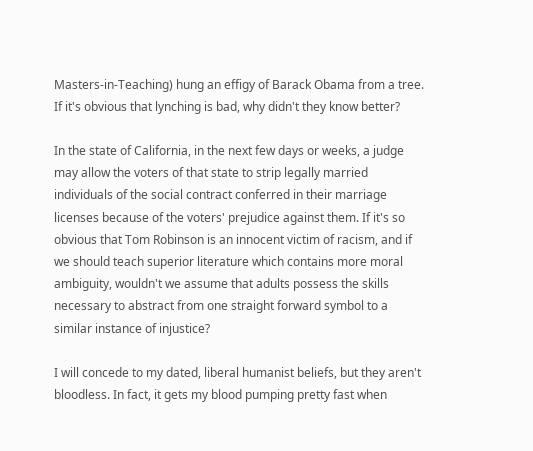Masters-in-Teaching) hung an effigy of Barack Obama from a tree. If it's obvious that lynching is bad, why didn't they know better?

In the state of California, in the next few days or weeks, a judge may allow the voters of that state to strip legally married individuals of the social contract conferred in their marriage licenses because of the voters' prejudice against them. If it's so obvious that Tom Robinson is an innocent victim of racism, and if we should teach superior literature which contains more moral ambiguity, wouldn't we assume that adults possess the skills necessary to abstract from one straight forward symbol to a similar instance of injustice?

I will concede to my dated, liberal humanist beliefs, but they aren't bloodless. In fact, it gets my blood pumping pretty fast when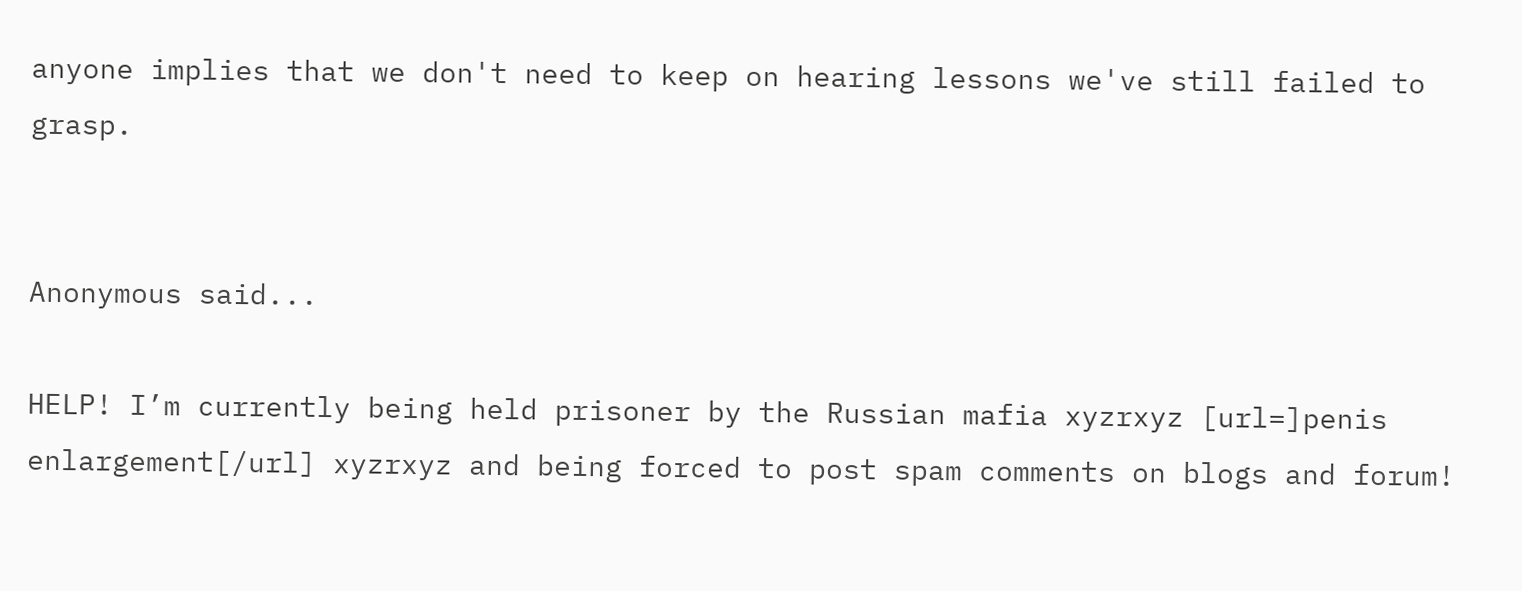anyone implies that we don't need to keep on hearing lessons we've still failed to grasp.


Anonymous said...

HELP! I’m currently being held prisoner by the Russian mafia xyzrxyz [url=]penis enlargement[/url] xyzrxyz and being forced to post spam comments on blogs and forum!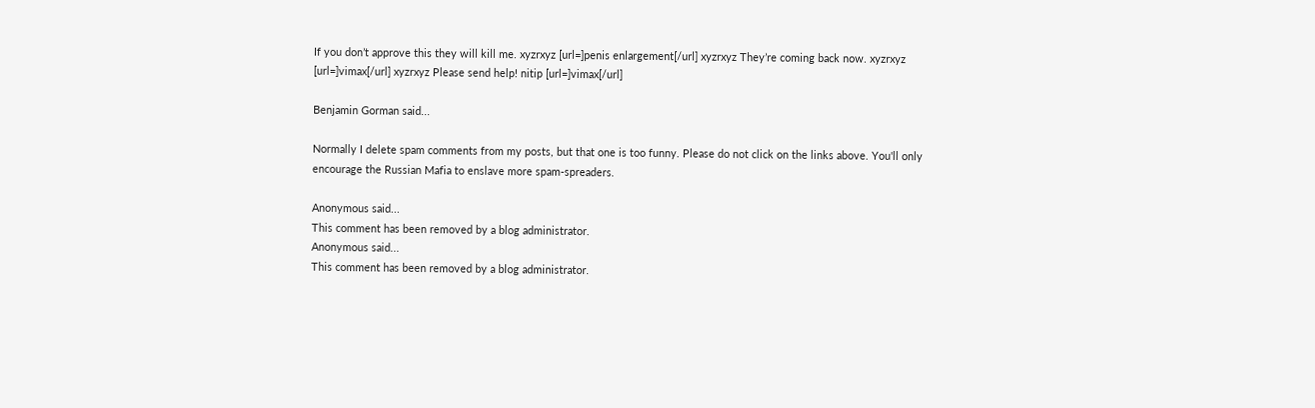If you don’t approve this they will kill me. xyzrxyz [url=]penis enlargement[/url] xyzrxyz They’re coming back now. xyzrxyz [url=]vimax[/url] xyzrxyz Please send help! nitip [url=]vimax[/url]

Benjamin Gorman said...

Normally I delete spam comments from my posts, but that one is too funny. Please do not click on the links above. You'll only encourage the Russian Mafia to enslave more spam-spreaders.

Anonymous said...
This comment has been removed by a blog administrator.
Anonymous said...
This comment has been removed by a blog administrator.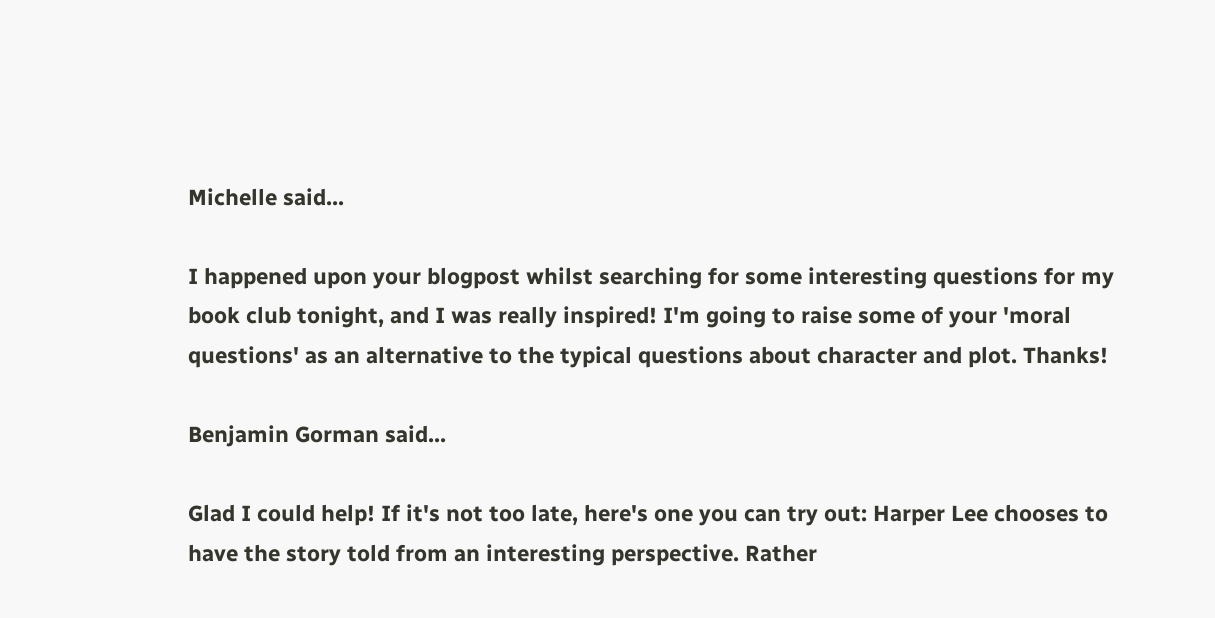Michelle said...

I happened upon your blogpost whilst searching for some interesting questions for my book club tonight, and I was really inspired! I'm going to raise some of your 'moral questions' as an alternative to the typical questions about character and plot. Thanks!

Benjamin Gorman said...

Glad I could help! If it's not too late, here's one you can try out: Harper Lee chooses to have the story told from an interesting perspective. Rather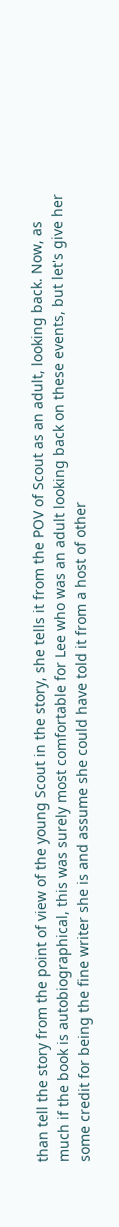than tell the story from the point of view of the young Scout in the story, she tells it from the POV of Scout as an adult, looking back. Now, as much if the book is autobiographical, this was surely most comfortable for Lee who was an adult looking back on these events, but let's give her some credit for being the fine writer she is and assume she could have told it from a host of other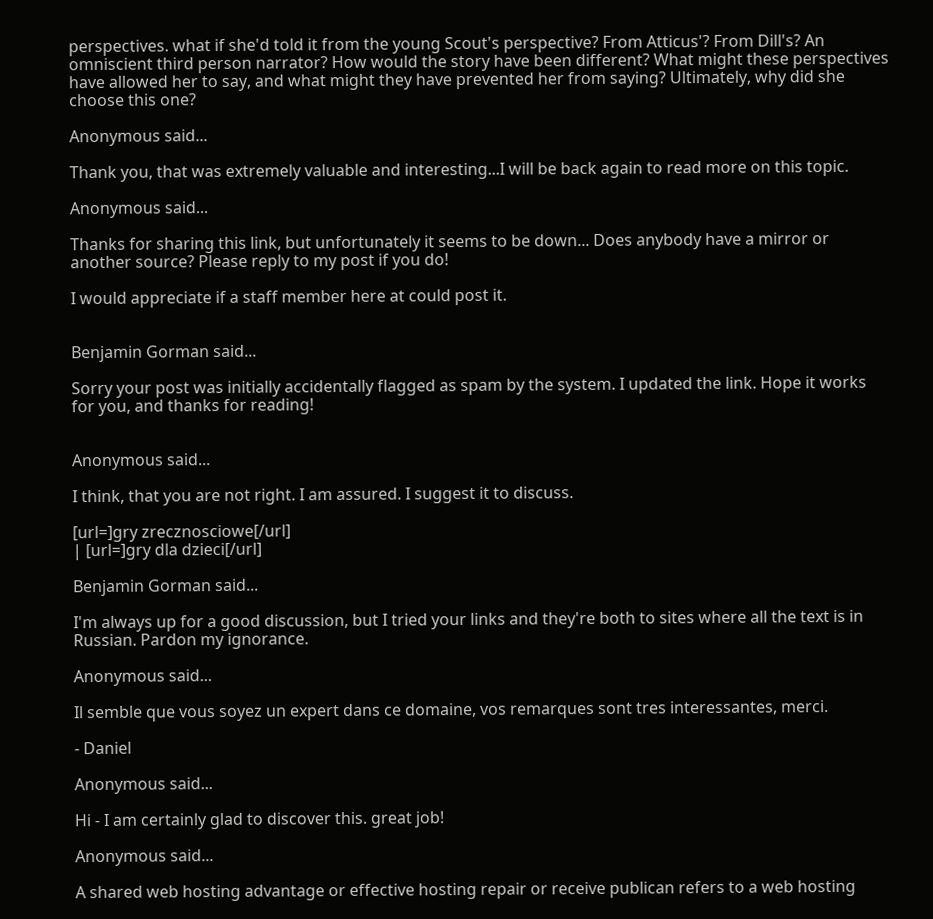perspectives. what if she'd told it from the young Scout's perspective? From Atticus'? From Dill's? An omniscient third person narrator? How would the story have been different? What might these perspectives have allowed her to say, and what might they have prevented her from saying? Ultimately, why did she choose this one?

Anonymous said...

Thank you, that was extremely valuable and interesting...I will be back again to read more on this topic.

Anonymous said...

Thanks for sharing this link, but unfortunately it seems to be down... Does anybody have a mirror or another source? Please reply to my post if you do!

I would appreciate if a staff member here at could post it.


Benjamin Gorman said...

Sorry your post was initially accidentally flagged as spam by the system. I updated the link. Hope it works for you, and thanks for reading!


Anonymous said...

I think, that you are not right. I am assured. I suggest it to discuss.

[url=]gry zrecznosciowe[/url]
| [url=]gry dla dzieci[/url]

Benjamin Gorman said...

I'm always up for a good discussion, but I tried your links and they're both to sites where all the text is in Russian. Pardon my ignorance.

Anonymous said...

Il semble que vous soyez un expert dans ce domaine, vos remarques sont tres interessantes, merci.

- Daniel

Anonymous said...

Hi - I am certainly glad to discover this. great job!

Anonymous said...

A shared web hosting advantage or effective hosting repair or receive publican refers to a web hosting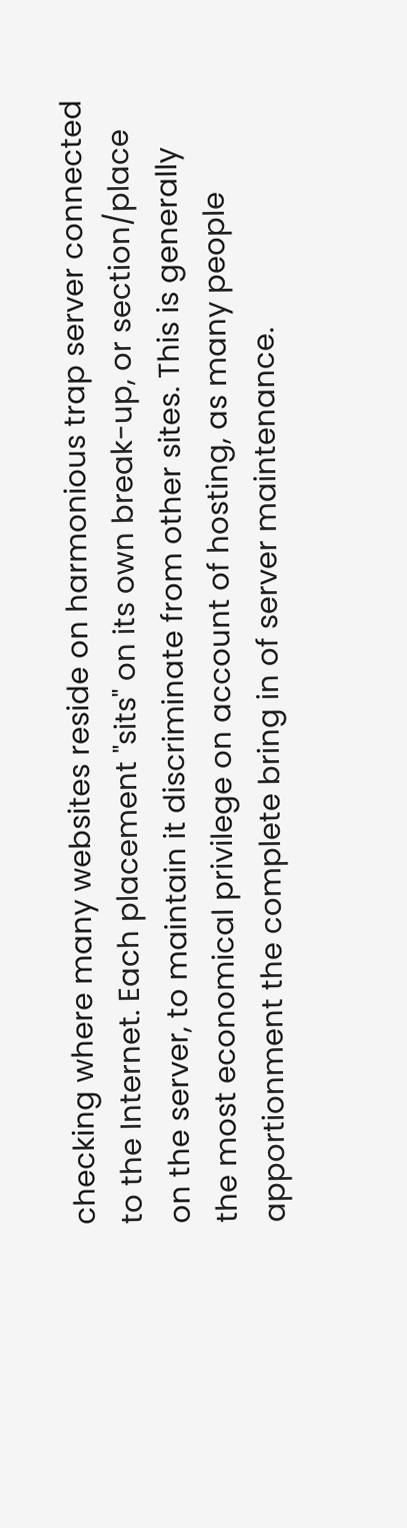checking where many websites reside on harmonious trap server connected to the Internet. Each placement "sits" on its own break-up, or section/place on the server, to maintain it discriminate from other sites. This is generally the most economical privilege on account of hosting, as many people apportionment the complete bring in of server maintenance.